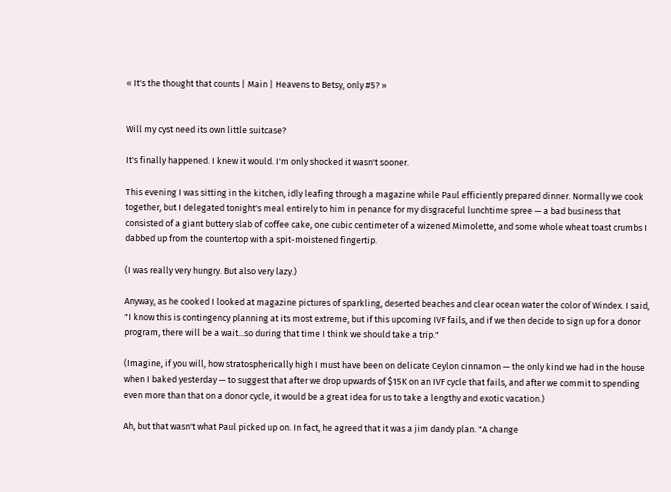« It's the thought that counts | Main | Heavens to Betsy, only #5? »


Will my cyst need its own little suitcase?

It's finally happened. I knew it would. I'm only shocked it wasn't sooner.

This evening I was sitting in the kitchen, idly leafing through a magazine while Paul efficiently prepared dinner. Normally we cook together, but I delegated tonight's meal entirely to him in penance for my disgraceful lunchtime spree — a bad business that consisted of a giant buttery slab of coffee cake, one cubic centimeter of a wizened Mimolette, and some whole wheat toast crumbs I dabbed up from the countertop with a spit-moistened fingertip.

(I was really very hungry. But also very lazy.)

Anyway, as he cooked I looked at magazine pictures of sparkling, deserted beaches and clear ocean water the color of Windex. I said, "I know this is contingency planning at its most extreme, but if this upcoming IVF fails, and if we then decide to sign up for a donor program, there will be a wait...so during that time I think we should take a trip."

(Imagine, if you will, how stratospherically high I must have been on delicate Ceylon cinnamon — the only kind we had in the house when I baked yesterday — to suggest that after we drop upwards of $15K on an IVF cycle that fails, and after we commit to spending even more than that on a donor cycle, it would be a great idea for us to take a lengthy and exotic vacation.)

Ah, but that wasn't what Paul picked up on. In fact, he agreed that it was a jim dandy plan. "A change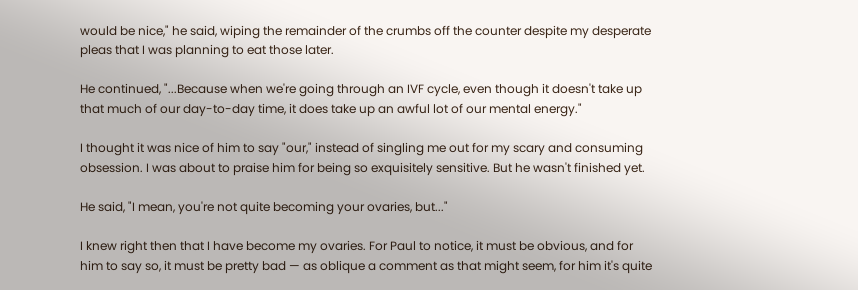would be nice," he said, wiping the remainder of the crumbs off the counter despite my desperate pleas that I was planning to eat those later.

He continued, "...Because when we're going through an IVF cycle, even though it doesn't take up that much of our day-to-day time, it does take up an awful lot of our mental energy."

I thought it was nice of him to say "our," instead of singling me out for my scary and consuming obsession. I was about to praise him for being so exquisitely sensitive. But he wasn't finished yet.

He said, "I mean, you're not quite becoming your ovaries, but..."

I knew right then that I have become my ovaries. For Paul to notice, it must be obvious, and for him to say so, it must be pretty bad — as oblique a comment as that might seem, for him it's quite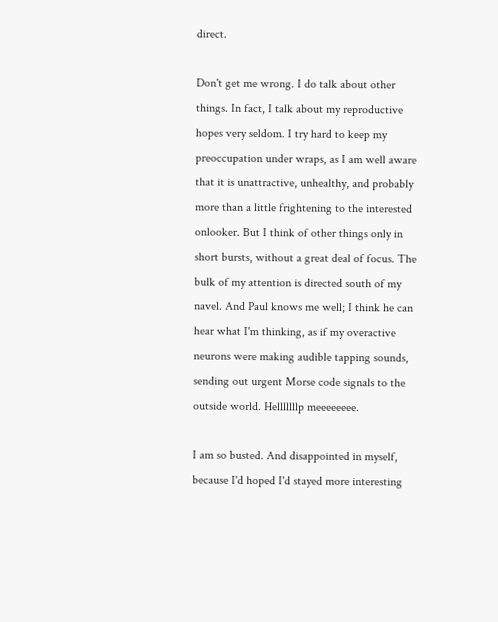direct.

Don't get me wrong. I do talk about other things. In fact, I talk about my reproductive hopes very seldom. I try hard to keep my preoccupation under wraps, as I am well aware that it is unattractive, unhealthy, and probably more than a little frightening to the interested onlooker. But I think of other things only in short bursts, without a great deal of focus. The bulk of my attention is directed south of my navel. And Paul knows me well; I think he can hear what I'm thinking, as if my overactive neurons were making audible tapping sounds, sending out urgent Morse code signals to the outside world. Helllllllp meeeeeeee.

I am so busted. And disappointed in myself, because I'd hoped I'd stayed more interesting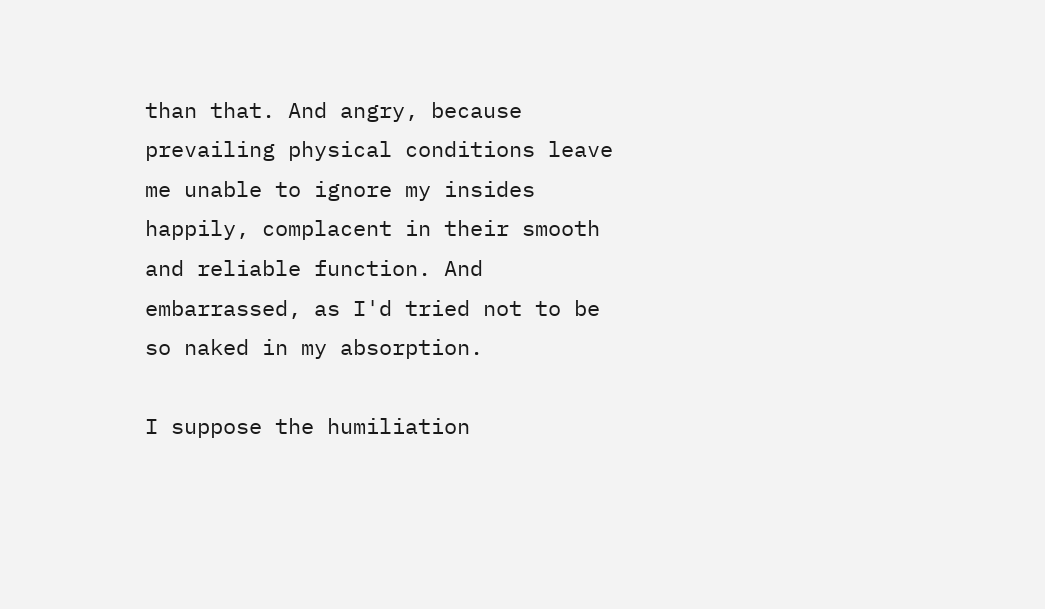than that. And angry, because prevailing physical conditions leave me unable to ignore my insides happily, complacent in their smooth and reliable function. And embarrassed, as I'd tried not to be so naked in my absorption.

I suppose the humiliation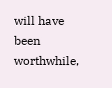will have been worthwhile,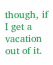though, if I get a vacation out of it.